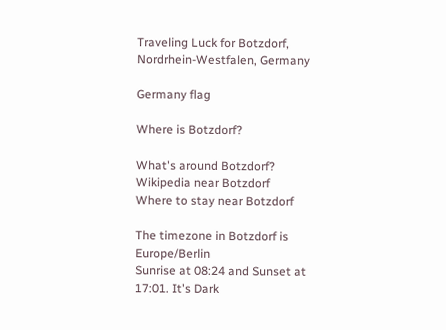Traveling Luck for Botzdorf, Nordrhein-Westfalen, Germany

Germany flag

Where is Botzdorf?

What's around Botzdorf?
Wikipedia near Botzdorf
Where to stay near Botzdorf

The timezone in Botzdorf is Europe/Berlin
Sunrise at 08:24 and Sunset at 17:01. It's Dark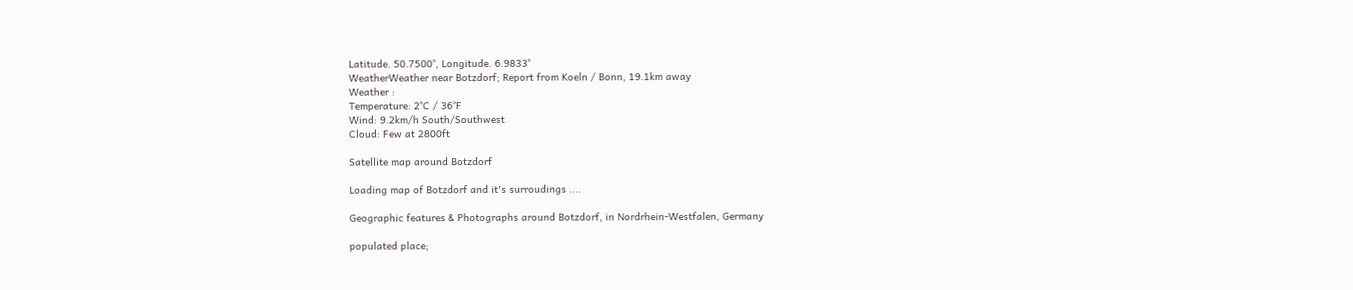Latitude. 50.7500°, Longitude. 6.9833°
WeatherWeather near Botzdorf; Report from Koeln / Bonn, 19.1km away
Weather :
Temperature: 2°C / 36°F
Wind: 9.2km/h South/Southwest
Cloud: Few at 2800ft

Satellite map around Botzdorf

Loading map of Botzdorf and it's surroudings ....

Geographic features & Photographs around Botzdorf, in Nordrhein-Westfalen, Germany

populated place;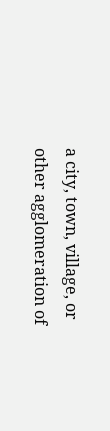a city, town, village, or other agglomeration of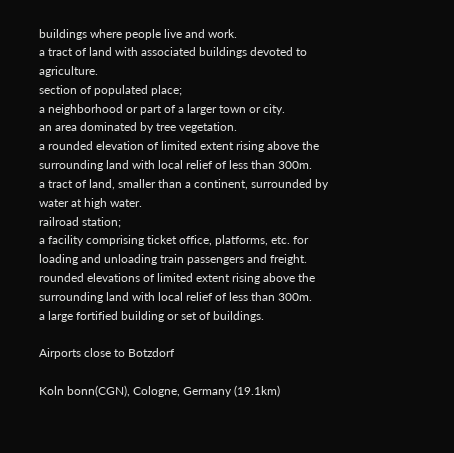buildings where people live and work.
a tract of land with associated buildings devoted to agriculture.
section of populated place;
a neighborhood or part of a larger town or city.
an area dominated by tree vegetation.
a rounded elevation of limited extent rising above the surrounding land with local relief of less than 300m.
a tract of land, smaller than a continent, surrounded by water at high water.
railroad station;
a facility comprising ticket office, platforms, etc. for loading and unloading train passengers and freight.
rounded elevations of limited extent rising above the surrounding land with local relief of less than 300m.
a large fortified building or set of buildings.

Airports close to Botzdorf

Koln bonn(CGN), Cologne, Germany (19.1km)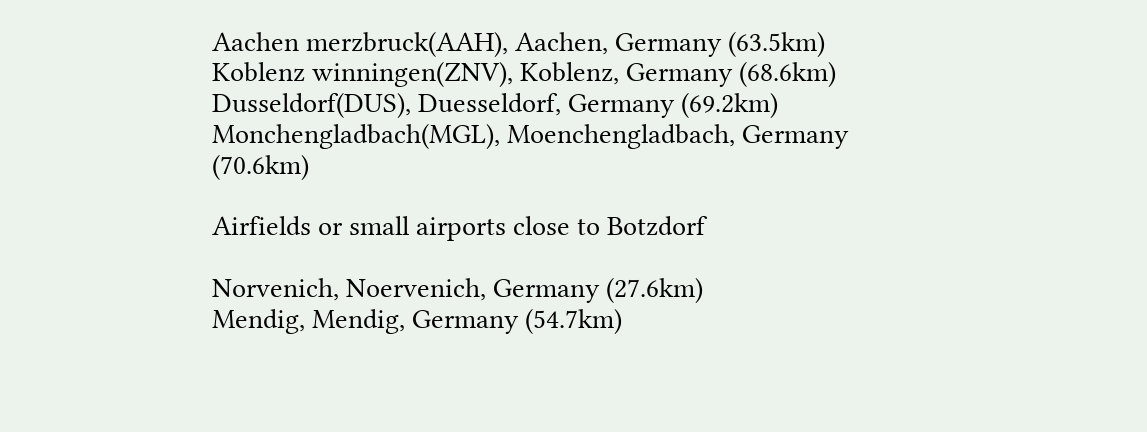Aachen merzbruck(AAH), Aachen, Germany (63.5km)
Koblenz winningen(ZNV), Koblenz, Germany (68.6km)
Dusseldorf(DUS), Duesseldorf, Germany (69.2km)
Monchengladbach(MGL), Moenchengladbach, Germany (70.6km)

Airfields or small airports close to Botzdorf

Norvenich, Noervenich, Germany (27.6km)
Mendig, Mendig, Germany (54.7km)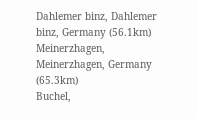Dahlemer binz, Dahlemer binz, Germany (56.1km)
Meinerzhagen, Meinerzhagen, Germany (65.3km)
Buchel,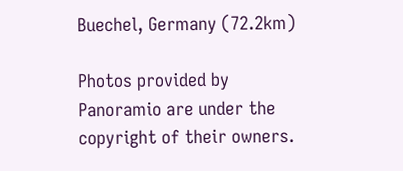Buechel, Germany (72.2km)

Photos provided by Panoramio are under the copyright of their owners.